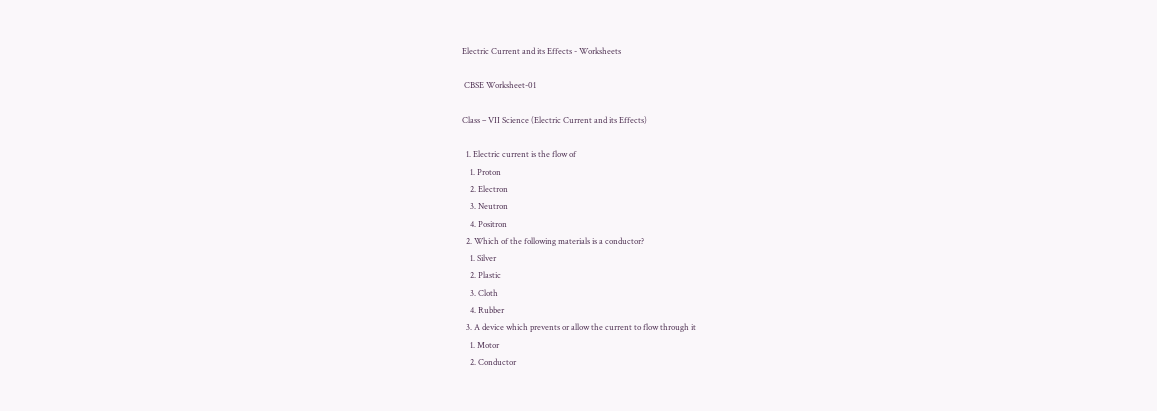Electric Current and its Effects - Worksheets

 CBSE Worksheet-01

Class – VII Science (Electric Current and its Effects)

  1. Electric current is the flow of
    1. Proton
    2. Electron
    3. Neutron
    4. Positron
  2. Which of the following materials is a conductor?
    1. Silver
    2. Plastic
    3. Cloth
    4. Rubber
  3. A device which prevents or allow the current to flow through it
    1. Motor
    2. Conductor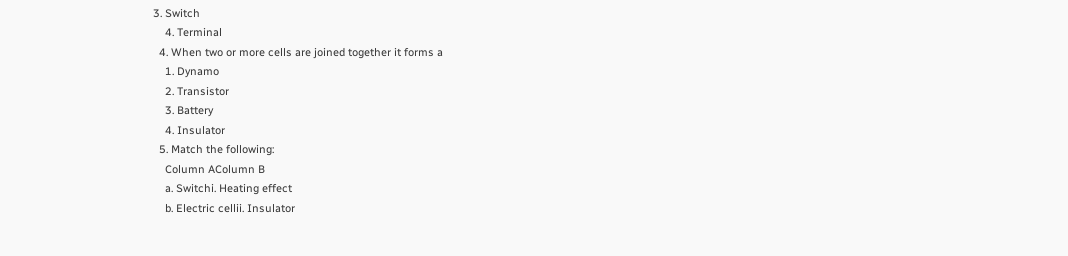3. Switch
    4. Terminal
  4. When two or more cells are joined together it forms a
    1. Dynamo
    2. Transistor
    3. Battery
    4. Insulator
  5. Match the following:
    Column AColumn B
    a. Switchi. Heating effect
    b. Electric cellii. Insulator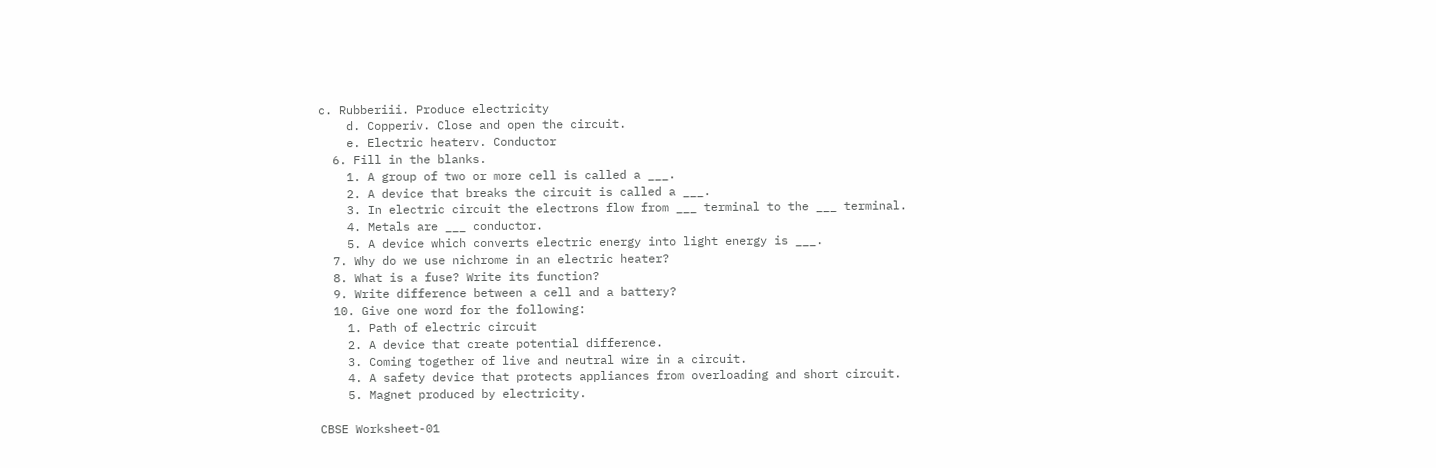c. Rubberiii. Produce electricity
    d. Copperiv. Close and open the circuit.
    e. Electric heaterv. Conductor
  6. Fill in the blanks.
    1. A group of two or more cell is called a ___.
    2. A device that breaks the circuit is called a ___.
    3. In electric circuit the electrons flow from ___ terminal to the ___ terminal.
    4. Metals are ___ conductor.
    5. A device which converts electric energy into light energy is ___.
  7. Why do we use nichrome in an electric heater?
  8. What is a fuse? Write its function?
  9. Write difference between a cell and a battery?
  10. Give one word for the following:
    1. Path of electric circuit
    2. A device that create potential difference.
    3. Coming together of live and neutral wire in a circuit.
    4. A safety device that protects appliances from overloading and short circuit.
    5. Magnet produced by electricity.

CBSE Worksheet-01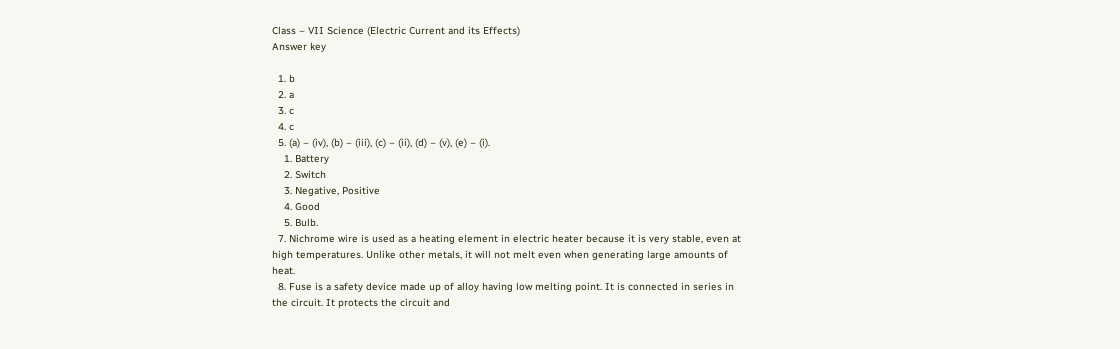Class – VII Science (Electric Current and its Effects)
Answer key

  1. b
  2. a
  3. c
  4. c
  5. (a) – (iv), (b) – (iii), (c) – (ii), (d) – (v), (e) – (i).
    1. Battery
    2. Switch
    3. Negative, Positive
    4. Good
    5. Bulb.
  7. Nichrome wire is used as a heating element in electric heater because it is very stable, even at high temperatures. Unlike other metals, it will not melt even when generating large amounts of heat.
  8. Fuse is a safety device made up of alloy having low melting point. It is connected in series in the circuit. It protects the circuit and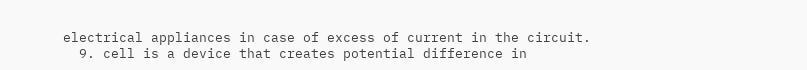electrical appliances in case of excess of current in the circuit.
  9. cell is a device that creates potential difference in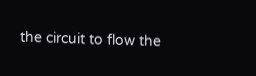the circuit to flow the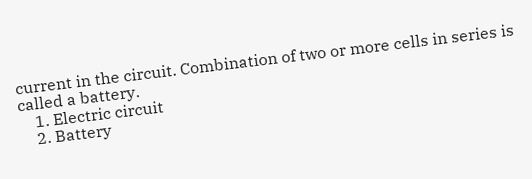current in the circuit. Combination of two or more cells in series is called a battery.
    1. Electric circuit
    2. Battery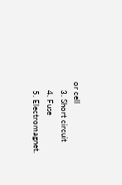or cell
    3. Short circuit
    4. Fuse
    5. Electromagnet.